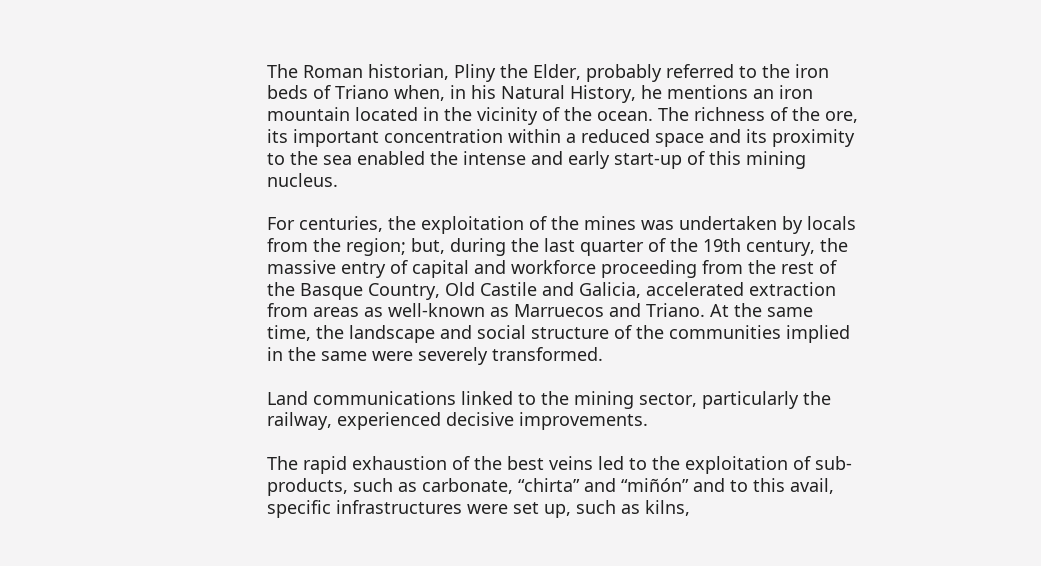The Roman historian, Pliny the Elder, probably referred to the iron beds of Triano when, in his Natural History, he mentions an iron mountain located in the vicinity of the ocean. The richness of the ore, its important concentration within a reduced space and its proximity to the sea enabled the intense and early start-up of this mining nucleus.

For centuries, the exploitation of the mines was undertaken by locals from the region; but, during the last quarter of the 19th century, the massive entry of capital and workforce proceeding from the rest of the Basque Country, Old Castile and Galicia, accelerated extraction from areas as well-known as Marruecos and Triano. At the same time, the landscape and social structure of the communities implied in the same were severely transformed.

Land communications linked to the mining sector, particularly the railway, experienced decisive improvements.

The rapid exhaustion of the best veins led to the exploitation of sub-products, such as carbonate, “chirta” and “miñón” and to this avail, specific infrastructures were set up, such as kilns,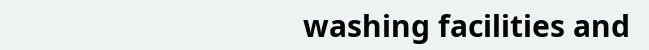washing facilities and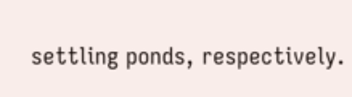settling ponds, respectively.